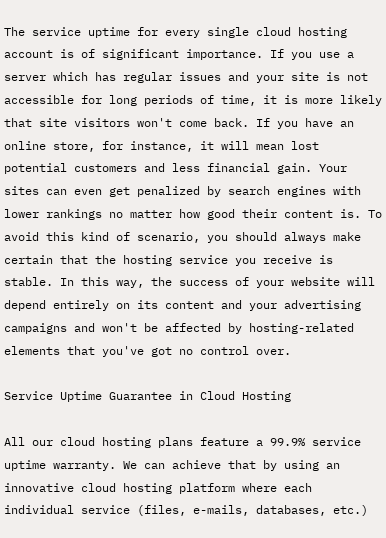The service uptime for every single cloud hosting account is of significant importance. If you use a server which has regular issues and your site is not accessible for long periods of time, it is more likely that site visitors won't come back. If you have an online store, for instance, it will mean lost potential customers and less financial gain. Your sites can even get penalized by search engines with lower rankings no matter how good their content is. To avoid this kind of scenario, you should always make certain that the hosting service you receive is stable. In this way, the success of your website will depend entirely on its content and your advertising campaigns and won't be affected by hosting-related elements that you've got no control over.

Service Uptime Guarantee in Cloud Hosting

All our cloud hosting plans feature a 99.9% service uptime warranty. We can achieve that by using an innovative cloud hosting platform where each individual service (files, e-mails, databases, etc.)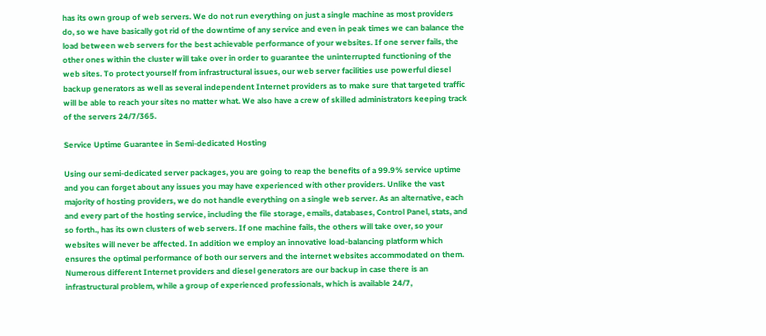has its own group of web servers. We do not run everything on just a single machine as most providers do, so we have basically got rid of the downtime of any service and even in peak times we can balance the load between web servers for the best achievable performance of your websites. If one server fails, the other ones within the cluster will take over in order to guarantee the uninterrupted functioning of the web sites. To protect yourself from infrastructural issues, our web server facilities use powerful diesel backup generators as well as several independent Internet providers as to make sure that targeted traffic will be able to reach your sites no matter what. We also have a crew of skilled administrators keeping track of the servers 24/7/365.

Service Uptime Guarantee in Semi-dedicated Hosting

Using our semi-dedicated server packages, you are going to reap the benefits of a 99.9% service uptime and you can forget about any issues you may have experienced with other providers. Unlike the vast majority of hosting providers, we do not handle everything on a single web server. As an alternative, each and every part of the hosting service, including the file storage, emails, databases, Control Panel, stats, and so forth., has its own clusters of web servers. If one machine fails, the others will take over, so your websites will never be affected. In addition we employ an innovative load-balancing platform which ensures the optimal performance of both our servers and the internet websites accommodated on them. Numerous different Internet providers and diesel generators are our backup in case there is an infrastructural problem, while a group of experienced professionals, which is available 24/7,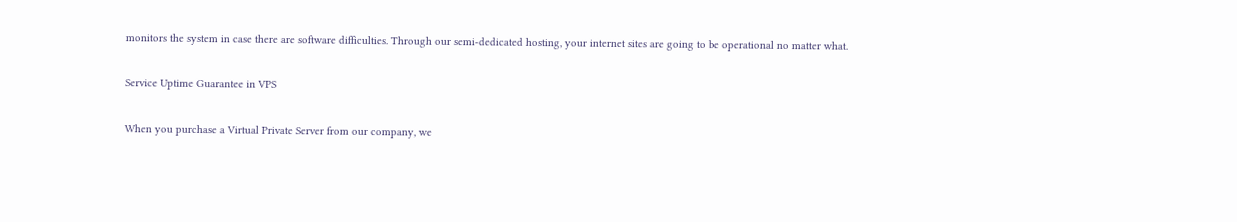monitors the system in case there are software difficulties. Through our semi-dedicated hosting, your internet sites are going to be operational no matter what.

Service Uptime Guarantee in VPS

When you purchase a Virtual Private Server from our company, we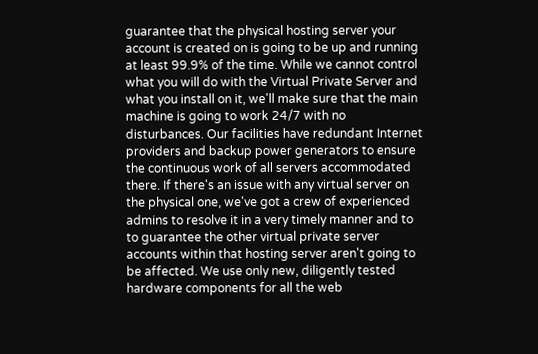guarantee that the physical hosting server your account is created on is going to be up and running at least 99.9% of the time. While we cannot control what you will do with the Virtual Private Server and what you install on it, we'll make sure that the main machine is going to work 24/7 with no disturbances. Our facilities have redundant Internet providers and backup power generators to ensure the continuous work of all servers accommodated there. If there's an issue with any virtual server on the physical one, we've got a crew of experienced admins to resolve it in a very timely manner and to to guarantee the other virtual private server accounts within that hosting server aren't going to be affected. We use only new, diligently tested hardware components for all the web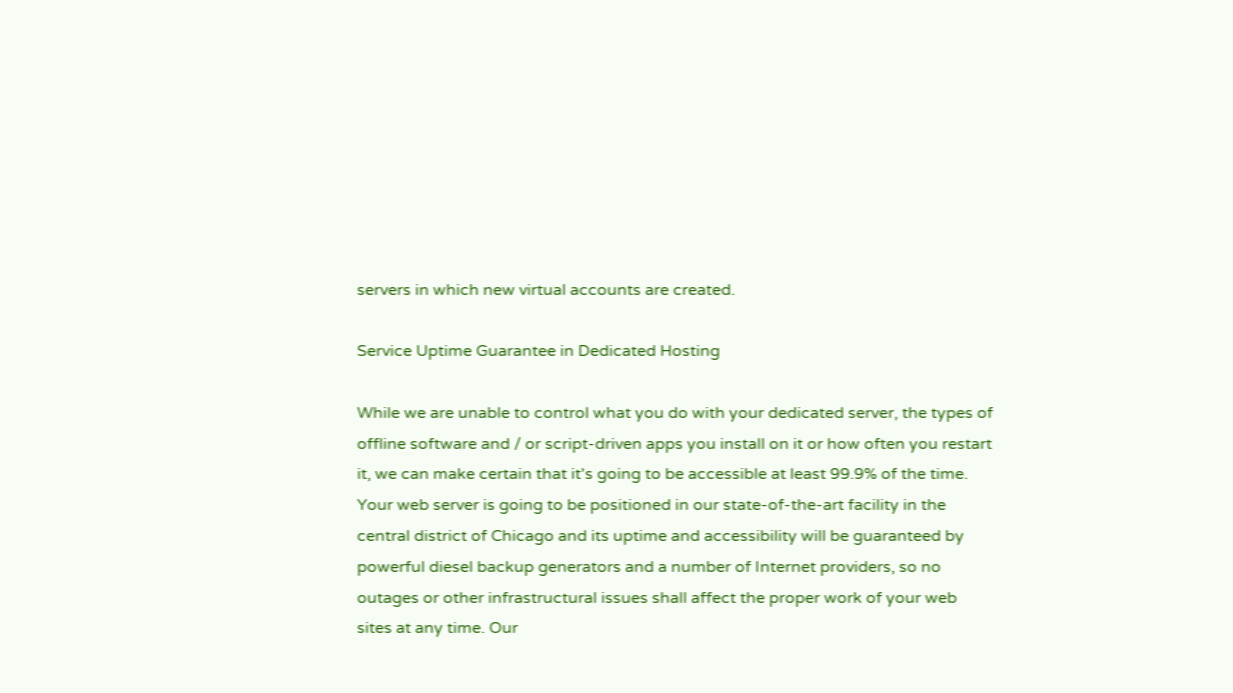servers in which new virtual accounts are created.

Service Uptime Guarantee in Dedicated Hosting

While we are unable to control what you do with your dedicated server, the types of offline software and / or script-driven apps you install on it or how often you restart it, we can make certain that it's going to be accessible at least 99.9% of the time. Your web server is going to be positioned in our state-of-the-art facility in the central district of Chicago and its uptime and accessibility will be guaranteed by powerful diesel backup generators and a number of Internet providers, so no outages or other infrastructural issues shall affect the proper work of your web sites at any time. Our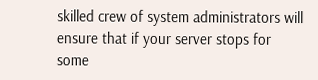skilled crew of system administrators will ensure that if your server stops for some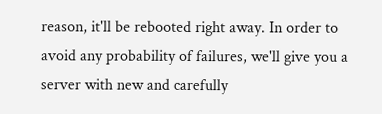reason, it'll be rebooted right away. In order to avoid any probability of failures, we'll give you a server with new and carefully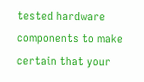tested hardware components to make certain that your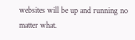websites will be up and running no matter what.